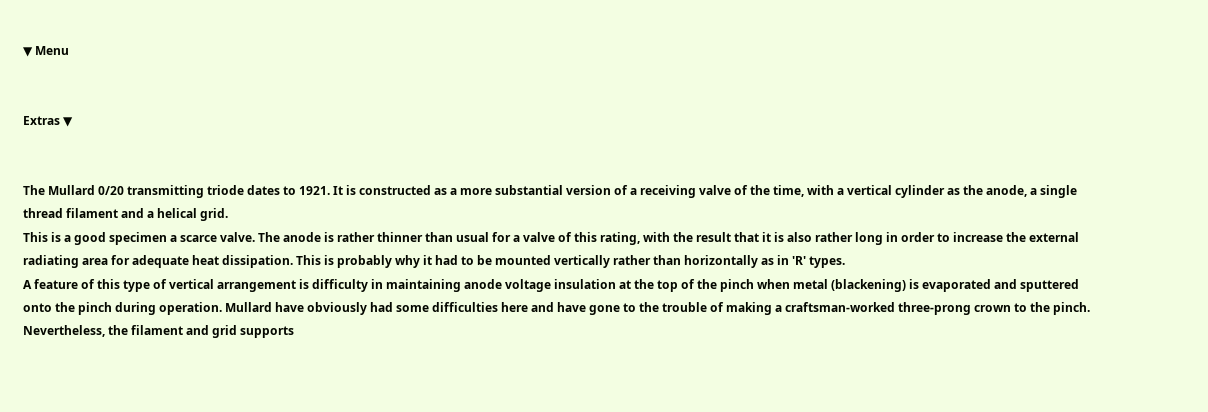▼ Menu


Extras ▼


The Mullard 0/20 transmitting triode dates to 1921. It is constructed as a more substantial version of a receiving valve of the time, with a vertical cylinder as the anode, a single thread filament and a helical grid.
This is a good specimen a scarce valve. The anode is rather thinner than usual for a valve of this rating, with the result that it is also rather long in order to increase the external radiating area for adequate heat dissipation. This is probably why it had to be mounted vertically rather than horizontally as in 'R' types.
A feature of this type of vertical arrangement is difficulty in maintaining anode voltage insulation at the top of the pinch when metal (blackening) is evaporated and sputtered onto the pinch during operation. Mullard have obviously had some difficulties here and have gone to the trouble of making a craftsman-worked three-prong crown to the pinch. Nevertheless, the filament and grid supports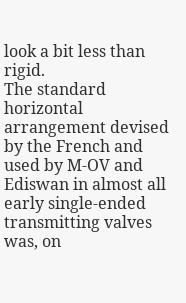look a bit less than rigid.
The standard horizontal arrangement devised by the French and used by M-OV and Ediswan in almost all early single-ended transmitting valves was, on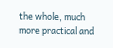the whole, much more practical and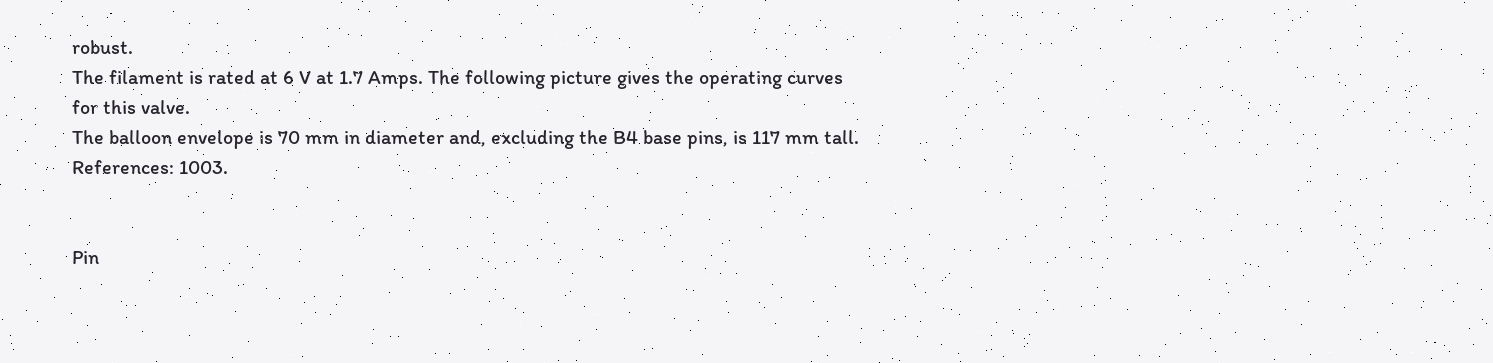robust.
The filament is rated at 6 V at 1.7 Amps. The following picture gives the operating curves for this valve.
The balloon envelope is 70 mm in diameter and, excluding the B4 base pins, is 117 mm tall.
References: 1003.


Pin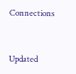Connections


Updated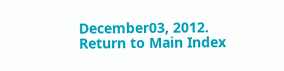December03, 2012.
Return to Main Index